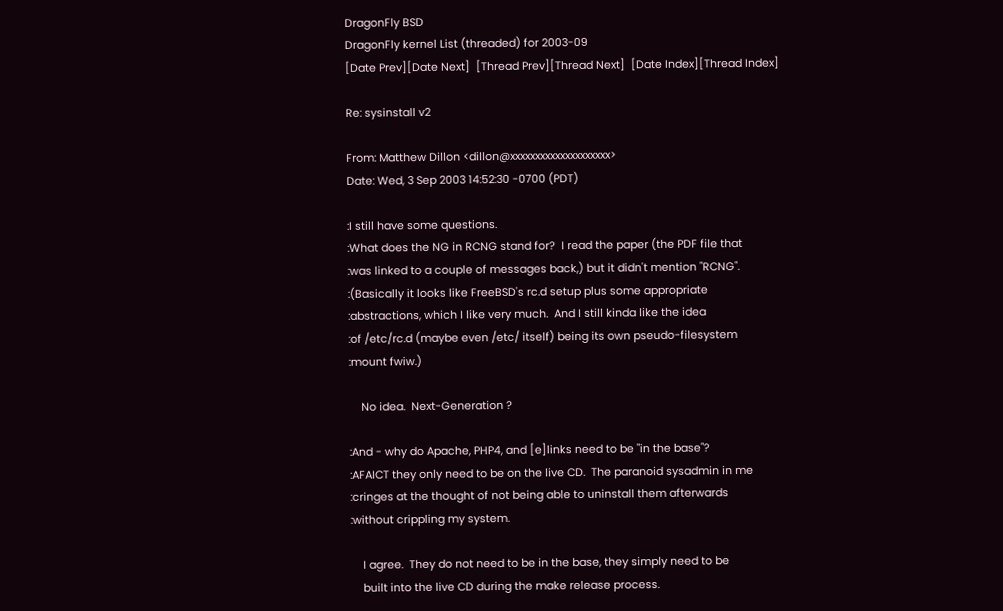DragonFly BSD
DragonFly kernel List (threaded) for 2003-09
[Date Prev][Date Next]  [Thread Prev][Thread Next]  [Date Index][Thread Index]

Re: sysinstall v2

From: Matthew Dillon <dillon@xxxxxxxxxxxxxxxxxxxx>
Date: Wed, 3 Sep 2003 14:52:30 -0700 (PDT)

:I still have some questions.
:What does the NG in RCNG stand for?  I read the paper (the PDF file that
:was linked to a couple of messages back,) but it didn't mention "RCNG".
:(Basically it looks like FreeBSD's rc.d setup plus some appropriate
:abstractions, which I like very much.  And I still kinda like the idea
:of /etc/rc.d (maybe even /etc/ itself) being its own pseudo-filesystem
:mount fwiw.)

    No idea.  Next-Generation ?

:And - why do Apache, PHP4, and [e]links need to be "in the base"?
:AFAICT they only need to be on the live CD.  The paranoid sysadmin in me
:cringes at the thought of not being able to uninstall them afterwards
:without crippling my system.

    I agree.  They do not need to be in the base, they simply need to be
    built into the live CD during the make release process.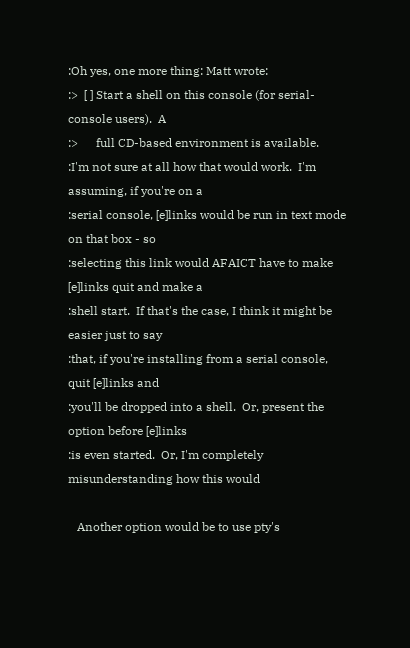:Oh yes, one more thing: Matt wrote:
:>  [ ] Start a shell on this console (for serial-console users).  A
:>      full CD-based environment is available.
:I'm not sure at all how that would work.  I'm assuming, if you're on a
:serial console, [e]links would be run in text mode on that box - so
:selecting this link would AFAICT have to make [e]links quit and make a
:shell start.  If that's the case, I think it might be easier just to say
:that, if you're installing from a serial console, quit [e]links and
:you'll be dropped into a shell.  Or, present the option before [e]links
:is even started.  Or, I'm completely misunderstanding how this would

   Another option would be to use pty's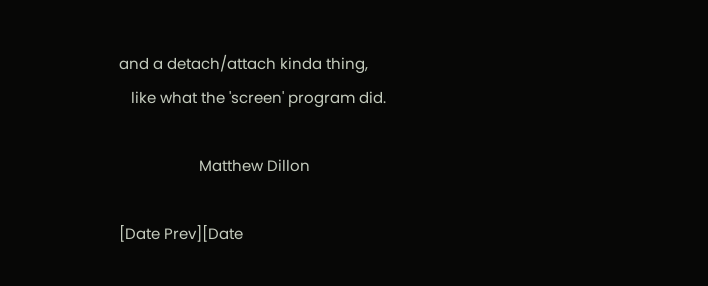and a detach/attach kinda thing,
   like what the 'screen' program did.

                    Matthew Dillon

[Date Prev][Date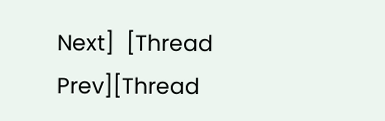Next]  [Thread Prev][Thread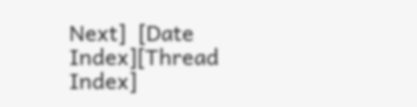Next]  [Date Index][Thread Index]